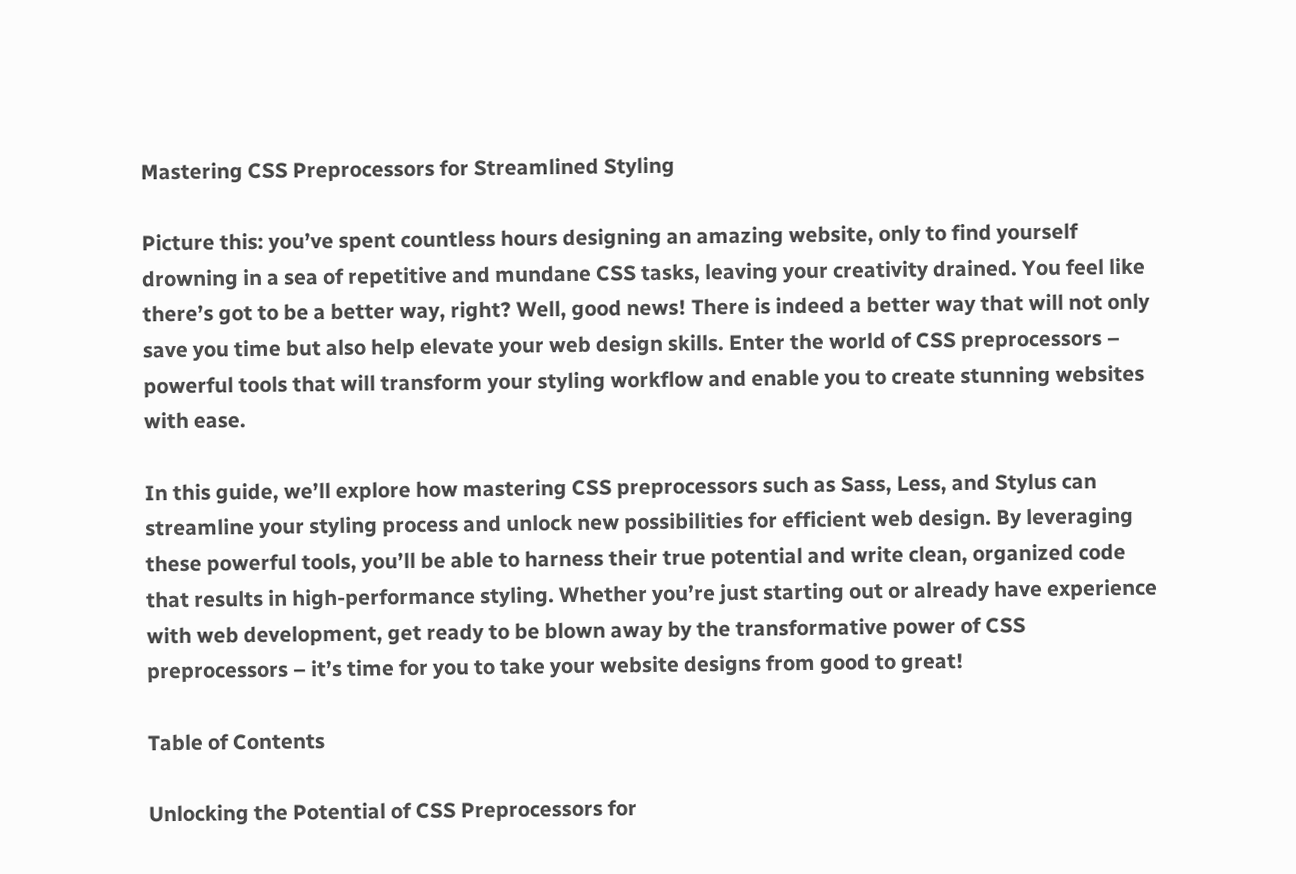Mastering CSS Preprocessors for Streamlined Styling

Picture this: you’ve spent countless hours designing an amazing website, only to find yourself drowning in a sea of repetitive and mundane CSS tasks, leaving your creativity drained. You feel like there’s got to be a better way, right? Well, good news! There is indeed a better way that will not only save you time but also help elevate your web design skills. Enter the world of CSS preprocessors – powerful tools that will transform your styling workflow and enable you to create stunning websites with ease.

In this guide, we’ll explore how mastering CSS preprocessors such as Sass, Less, and Stylus can streamline your styling process and unlock new possibilities for efficient web design. By leveraging these powerful tools, you’ll be able to harness their true potential and write clean, organized code that results in high-performance styling. Whether you’re just starting out or already have experience with web development, get ready to be blown away by the transformative power of CSS preprocessors – it’s time for you to take your website designs from good to great!

Table of Contents

Unlocking the Potential of CSS Preprocessors for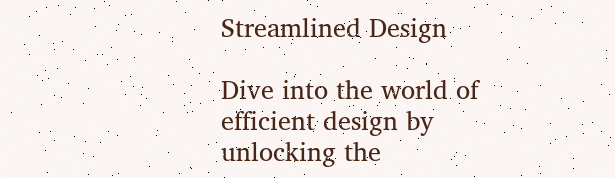Streamlined Design

Dive into the world of efficient design by unlocking the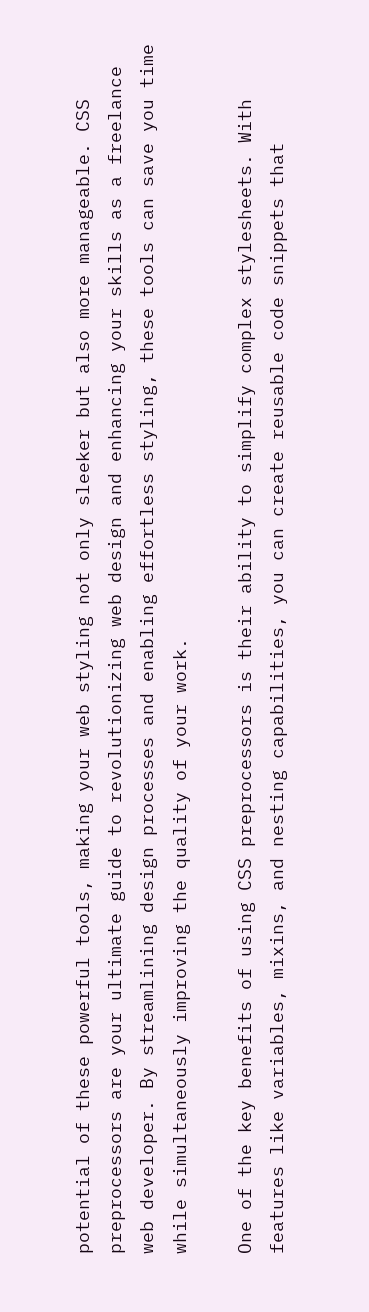potential of these powerful tools, making your web styling not only sleeker but also more manageable. CSS preprocessors are your ultimate guide to revolutionizing web design and enhancing your skills as a freelance web developer. By streamlining design processes and enabling effortless styling, these tools can save you time while simultaneously improving the quality of your work.

One of the key benefits of using CSS preprocessors is their ability to simplify complex stylesheets. With features like variables, mixins, and nesting capabilities, you can create reusable code snippets that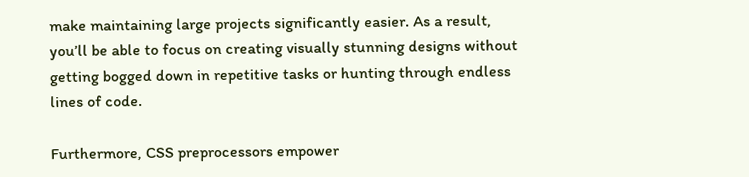make maintaining large projects significantly easier. As a result, you’ll be able to focus on creating visually stunning designs without getting bogged down in repetitive tasks or hunting through endless lines of code.

Furthermore, CSS preprocessors empower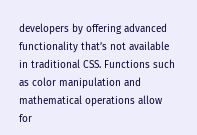developers by offering advanced functionality that’s not available in traditional CSS. Functions such as color manipulation and mathematical operations allow for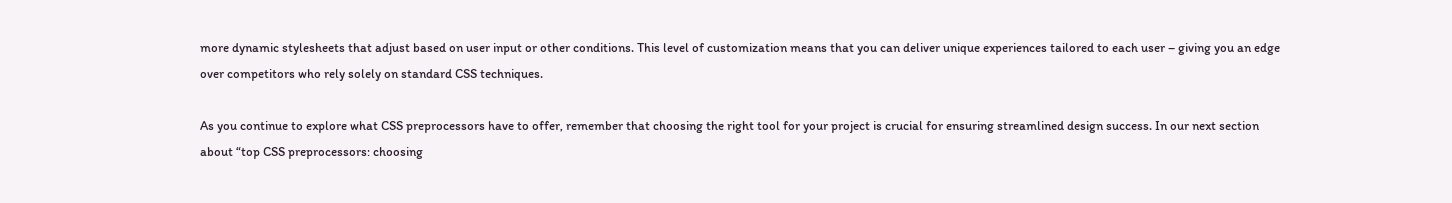more dynamic stylesheets that adjust based on user input or other conditions. This level of customization means that you can deliver unique experiences tailored to each user – giving you an edge over competitors who rely solely on standard CSS techniques.

As you continue to explore what CSS preprocessors have to offer, remember that choosing the right tool for your project is crucial for ensuring streamlined design success. In our next section about “top CSS preprocessors: choosing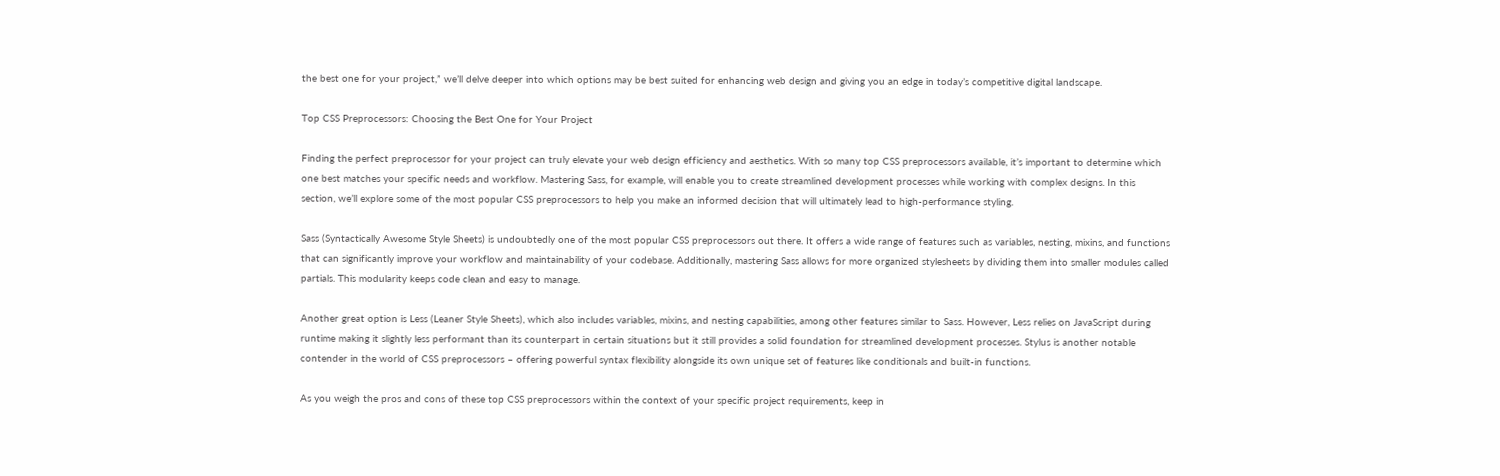the best one for your project,” we’ll delve deeper into which options may be best suited for enhancing web design and giving you an edge in today’s competitive digital landscape.

Top CSS Preprocessors: Choosing the Best One for Your Project

Finding the perfect preprocessor for your project can truly elevate your web design efficiency and aesthetics. With so many top CSS preprocessors available, it’s important to determine which one best matches your specific needs and workflow. Mastering Sass, for example, will enable you to create streamlined development processes while working with complex designs. In this section, we’ll explore some of the most popular CSS preprocessors to help you make an informed decision that will ultimately lead to high-performance styling.

Sass (Syntactically Awesome Style Sheets) is undoubtedly one of the most popular CSS preprocessors out there. It offers a wide range of features such as variables, nesting, mixins, and functions that can significantly improve your workflow and maintainability of your codebase. Additionally, mastering Sass allows for more organized stylesheets by dividing them into smaller modules called partials. This modularity keeps code clean and easy to manage.

Another great option is Less (Leaner Style Sheets), which also includes variables, mixins, and nesting capabilities, among other features similar to Sass. However, Less relies on JavaScript during runtime making it slightly less performant than its counterpart in certain situations but it still provides a solid foundation for streamlined development processes. Stylus is another notable contender in the world of CSS preprocessors – offering powerful syntax flexibility alongside its own unique set of features like conditionals and built-in functions.

As you weigh the pros and cons of these top CSS preprocessors within the context of your specific project requirements, keep in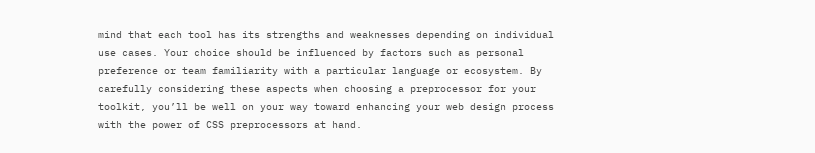mind that each tool has its strengths and weaknesses depending on individual use cases. Your choice should be influenced by factors such as personal preference or team familiarity with a particular language or ecosystem. By carefully considering these aspects when choosing a preprocessor for your toolkit, you’ll be well on your way toward enhancing your web design process with the power of CSS preprocessors at hand.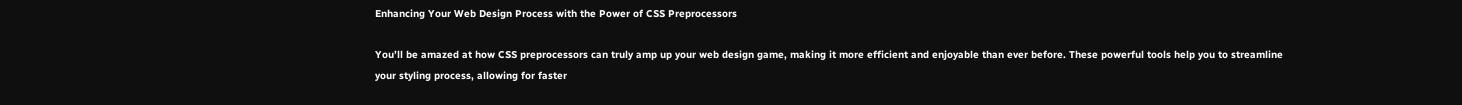Enhancing Your Web Design Process with the Power of CSS Preprocessors

You’ll be amazed at how CSS preprocessors can truly amp up your web design game, making it more efficient and enjoyable than ever before. These powerful tools help you to streamline your styling process, allowing for faster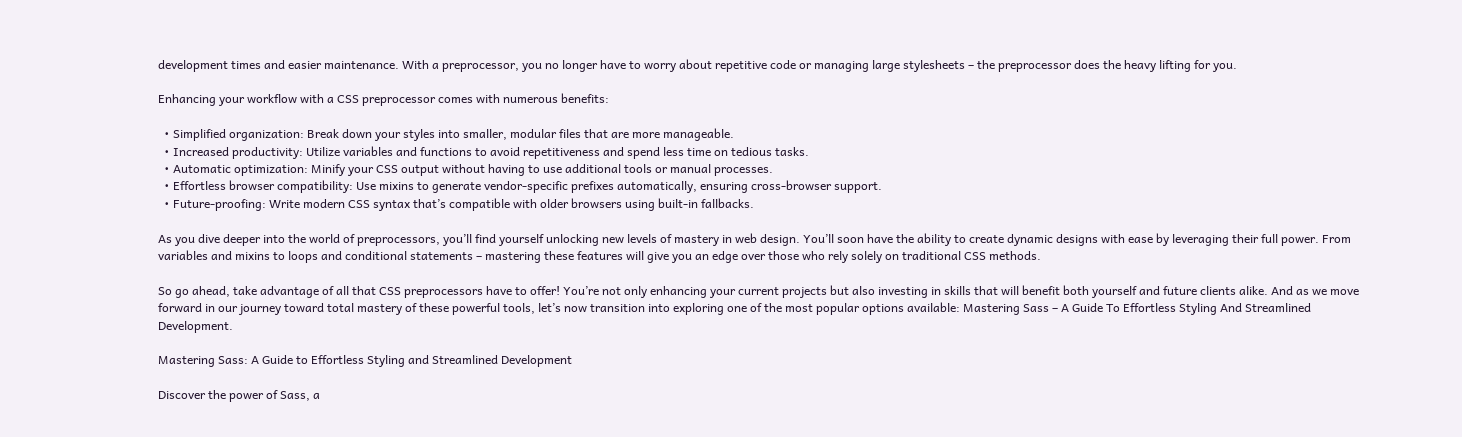development times and easier maintenance. With a preprocessor, you no longer have to worry about repetitive code or managing large stylesheets – the preprocessor does the heavy lifting for you.

Enhancing your workflow with a CSS preprocessor comes with numerous benefits:

  • Simplified organization: Break down your styles into smaller, modular files that are more manageable.
  • Increased productivity: Utilize variables and functions to avoid repetitiveness and spend less time on tedious tasks.
  • Automatic optimization: Minify your CSS output without having to use additional tools or manual processes.
  • Effortless browser compatibility: Use mixins to generate vendor-specific prefixes automatically, ensuring cross-browser support.
  • Future-proofing: Write modern CSS syntax that’s compatible with older browsers using built-in fallbacks.

As you dive deeper into the world of preprocessors, you’ll find yourself unlocking new levels of mastery in web design. You’ll soon have the ability to create dynamic designs with ease by leveraging their full power. From variables and mixins to loops and conditional statements – mastering these features will give you an edge over those who rely solely on traditional CSS methods.

So go ahead, take advantage of all that CSS preprocessors have to offer! You’re not only enhancing your current projects but also investing in skills that will benefit both yourself and future clients alike. And as we move forward in our journey toward total mastery of these powerful tools, let’s now transition into exploring one of the most popular options available: Mastering Sass – A Guide To Effortless Styling And Streamlined Development.

Mastering Sass: A Guide to Effortless Styling and Streamlined Development

Discover the power of Sass, a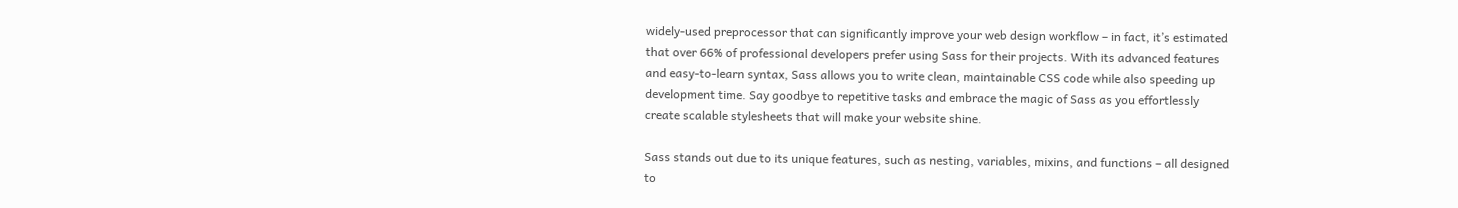widely-used preprocessor that can significantly improve your web design workflow – in fact, it’s estimated that over 66% of professional developers prefer using Sass for their projects. With its advanced features and easy-to-learn syntax, Sass allows you to write clean, maintainable CSS code while also speeding up development time. Say goodbye to repetitive tasks and embrace the magic of Sass as you effortlessly create scalable stylesheets that will make your website shine.

Sass stands out due to its unique features, such as nesting, variables, mixins, and functions – all designed to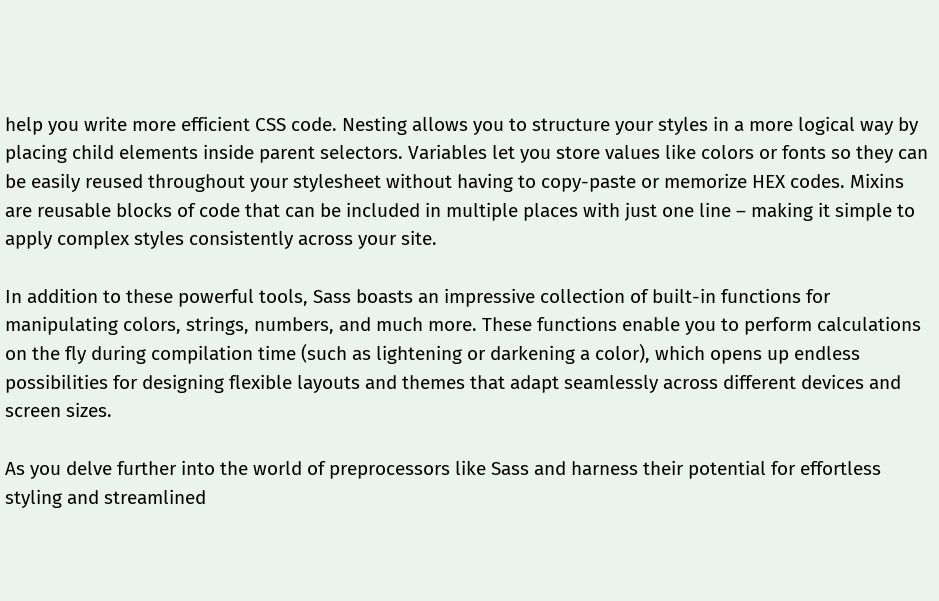help you write more efficient CSS code. Nesting allows you to structure your styles in a more logical way by placing child elements inside parent selectors. Variables let you store values like colors or fonts so they can be easily reused throughout your stylesheet without having to copy-paste or memorize HEX codes. Mixins are reusable blocks of code that can be included in multiple places with just one line – making it simple to apply complex styles consistently across your site.

In addition to these powerful tools, Sass boasts an impressive collection of built-in functions for manipulating colors, strings, numbers, and much more. These functions enable you to perform calculations on the fly during compilation time (such as lightening or darkening a color), which opens up endless possibilities for designing flexible layouts and themes that adapt seamlessly across different devices and screen sizes.

As you delve further into the world of preprocessors like Sass and harness their potential for effortless styling and streamlined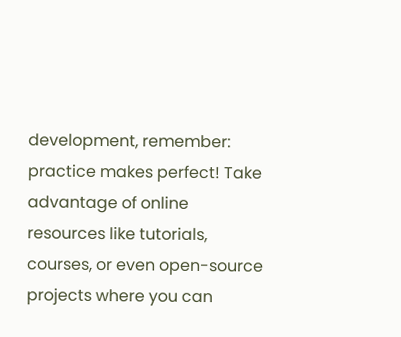development, remember: practice makes perfect! Take advantage of online resources like tutorials, courses, or even open-source projects where you can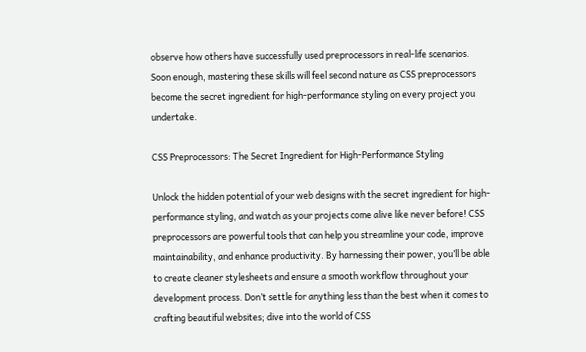observe how others have successfully used preprocessors in real-life scenarios. Soon enough, mastering these skills will feel second nature as CSS preprocessors become the secret ingredient for high-performance styling on every project you undertake.

CSS Preprocessors: The Secret Ingredient for High-Performance Styling

Unlock the hidden potential of your web designs with the secret ingredient for high-performance styling, and watch as your projects come alive like never before! CSS preprocessors are powerful tools that can help you streamline your code, improve maintainability, and enhance productivity. By harnessing their power, you’ll be able to create cleaner stylesheets and ensure a smooth workflow throughout your development process. Don’t settle for anything less than the best when it comes to crafting beautiful websites; dive into the world of CSS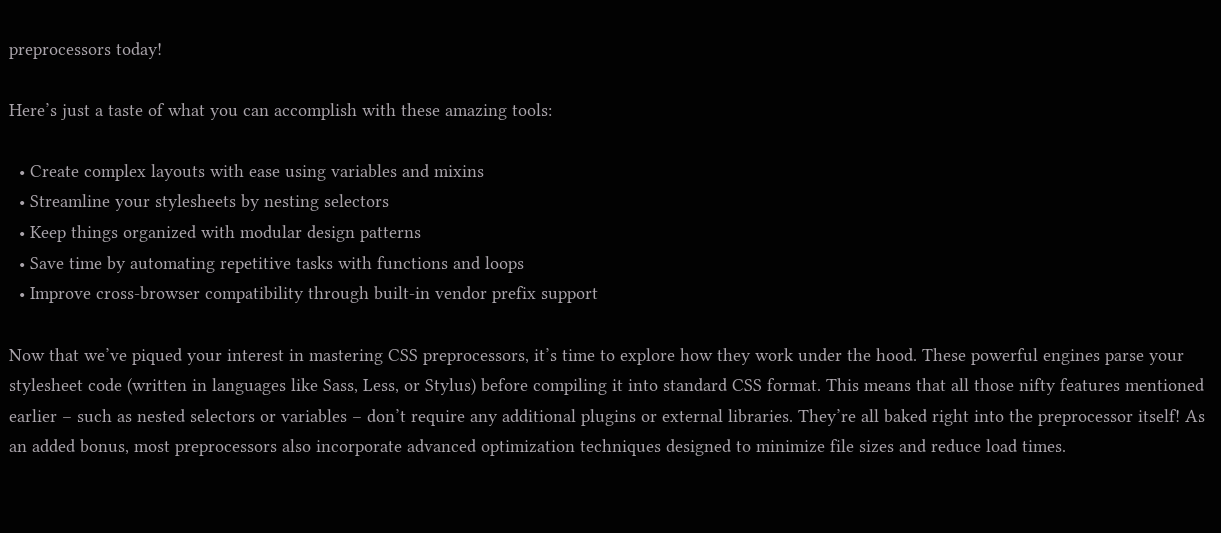preprocessors today!

Here’s just a taste of what you can accomplish with these amazing tools:

  • Create complex layouts with ease using variables and mixins
  • Streamline your stylesheets by nesting selectors
  • Keep things organized with modular design patterns
  • Save time by automating repetitive tasks with functions and loops
  • Improve cross-browser compatibility through built-in vendor prefix support

Now that we’ve piqued your interest in mastering CSS preprocessors, it’s time to explore how they work under the hood. These powerful engines parse your stylesheet code (written in languages like Sass, Less, or Stylus) before compiling it into standard CSS format. This means that all those nifty features mentioned earlier – such as nested selectors or variables – don’t require any additional plugins or external libraries. They’re all baked right into the preprocessor itself! As an added bonus, most preprocessors also incorporate advanced optimization techniques designed to minimize file sizes and reduce load times.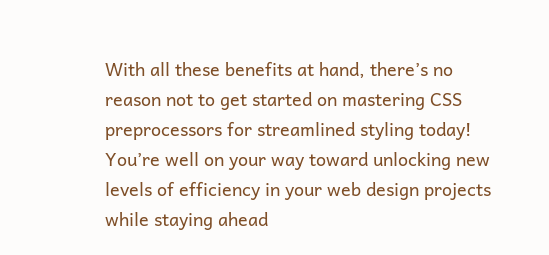With all these benefits at hand, there’s no reason not to get started on mastering CSS preprocessors for streamlined styling today! You’re well on your way toward unlocking new levels of efficiency in your web design projects while staying ahead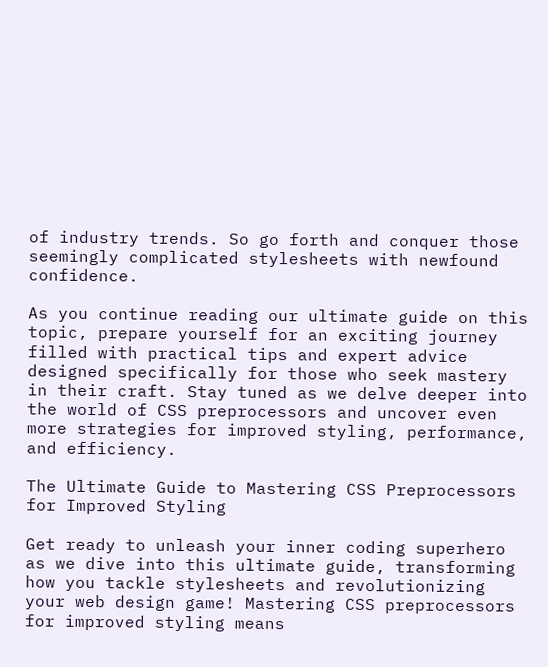of industry trends. So go forth and conquer those seemingly complicated stylesheets with newfound confidence.

As you continue reading our ultimate guide on this topic, prepare yourself for an exciting journey filled with practical tips and expert advice designed specifically for those who seek mastery in their craft. Stay tuned as we delve deeper into the world of CSS preprocessors and uncover even more strategies for improved styling, performance, and efficiency.

The Ultimate Guide to Mastering CSS Preprocessors for Improved Styling

Get ready to unleash your inner coding superhero as we dive into this ultimate guide, transforming how you tackle stylesheets and revolutionizing your web design game! Mastering CSS preprocessors for improved styling means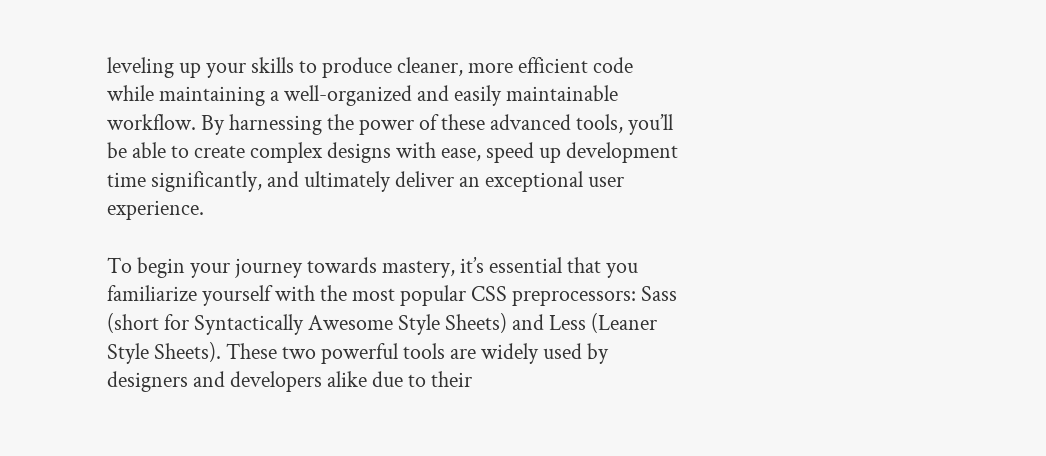leveling up your skills to produce cleaner, more efficient code while maintaining a well-organized and easily maintainable workflow. By harnessing the power of these advanced tools, you’ll be able to create complex designs with ease, speed up development time significantly, and ultimately deliver an exceptional user experience.

To begin your journey towards mastery, it’s essential that you familiarize yourself with the most popular CSS preprocessors: Sass (short for Syntactically Awesome Style Sheets) and Less (Leaner Style Sheets). These two powerful tools are widely used by designers and developers alike due to their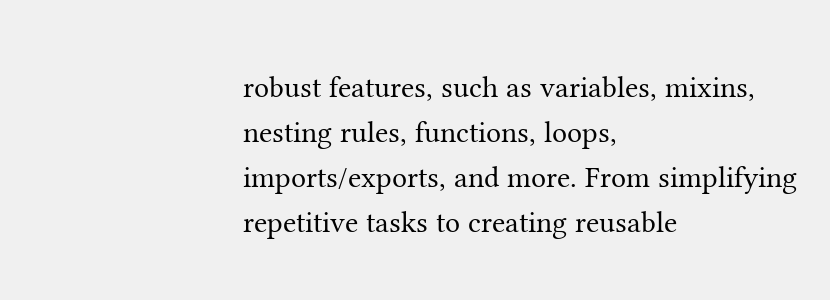robust features, such as variables, mixins, nesting rules, functions, loops, imports/exports, and more. From simplifying repetitive tasks to creating reusable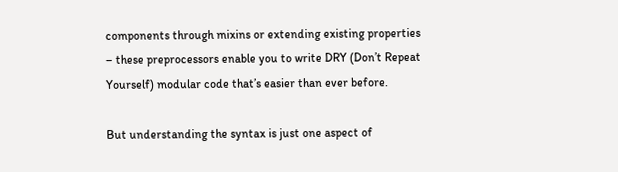components through mixins or extending existing properties – these preprocessors enable you to write DRY (Don’t Repeat Yourself) modular code that’s easier than ever before.

But understanding the syntax is just one aspect of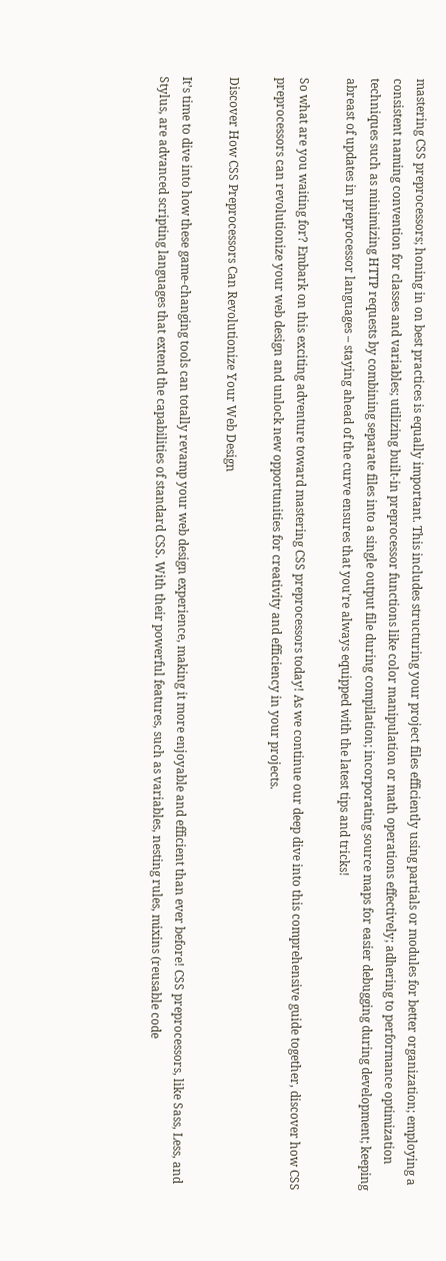mastering CSS preprocessors; honing in on best practices is equally important. This includes structuring your project files efficiently using partials or modules for better organization; employing a consistent naming convention for classes and variables; utilizing built-in preprocessor functions like color manipulation or math operations effectively; adhering to performance optimization techniques such as minimizing HTTP requests by combining separate files into a single output file during compilation; incorporating source maps for easier debugging during development; keeping abreast of updates in preprocessor languages – staying ahead of the curve ensures that you’re always equipped with the latest tips and tricks!

So what are you waiting for? Embark on this exciting adventure toward mastering CSS preprocessors today! As we continue our deep dive into this comprehensive guide together, discover how CSS preprocessors can revolutionize your web design and unlock new opportunities for creativity and efficiency in your projects.

Discover How CSS Preprocessors Can Revolutionize Your Web Design

It’s time to dive into how these game-changing tools can totally revamp your web design experience, making it more enjoyable and efficient than ever before! CSS preprocessors, like Sass, Less, and Stylus, are advanced scripting languages that extend the capabilities of standard CSS. With their powerful features, such as variables, nesting rules, mixins (reusable code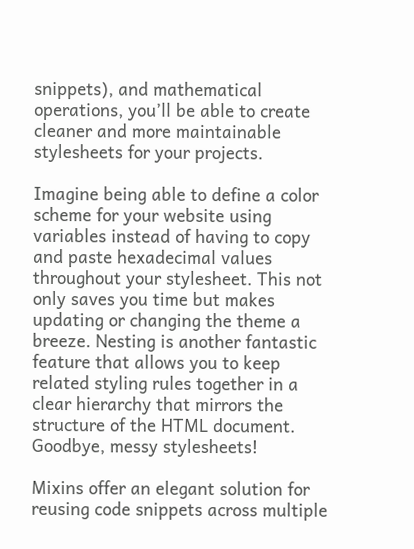snippets), and mathematical operations, you’ll be able to create cleaner and more maintainable stylesheets for your projects.

Imagine being able to define a color scheme for your website using variables instead of having to copy and paste hexadecimal values throughout your stylesheet. This not only saves you time but makes updating or changing the theme a breeze. Nesting is another fantastic feature that allows you to keep related styling rules together in a clear hierarchy that mirrors the structure of the HTML document. Goodbye, messy stylesheets!

Mixins offer an elegant solution for reusing code snippets across multiple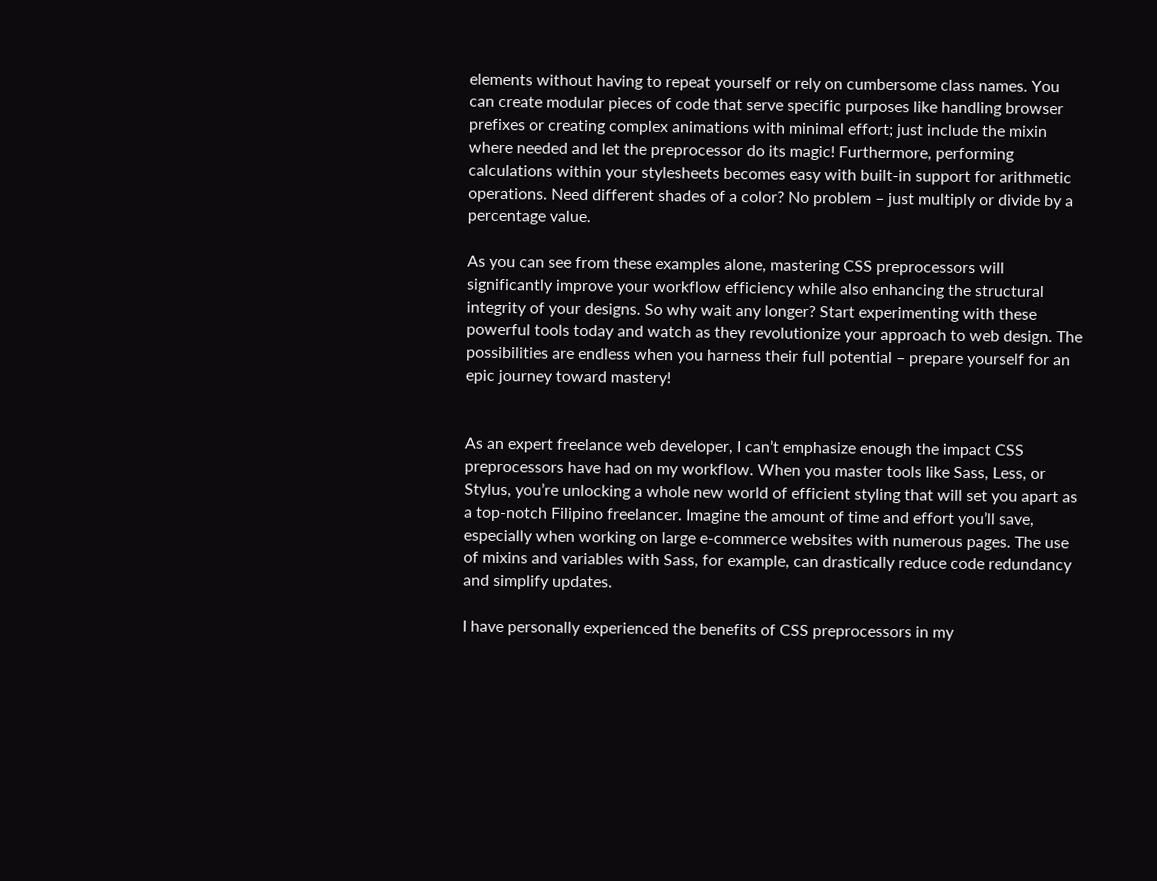elements without having to repeat yourself or rely on cumbersome class names. You can create modular pieces of code that serve specific purposes like handling browser prefixes or creating complex animations with minimal effort; just include the mixin where needed and let the preprocessor do its magic! Furthermore, performing calculations within your stylesheets becomes easy with built-in support for arithmetic operations. Need different shades of a color? No problem – just multiply or divide by a percentage value.

As you can see from these examples alone, mastering CSS preprocessors will significantly improve your workflow efficiency while also enhancing the structural integrity of your designs. So why wait any longer? Start experimenting with these powerful tools today and watch as they revolutionize your approach to web design. The possibilities are endless when you harness their full potential – prepare yourself for an epic journey toward mastery!


As an expert freelance web developer, I can’t emphasize enough the impact CSS preprocessors have had on my workflow. When you master tools like Sass, Less, or Stylus, you’re unlocking a whole new world of efficient styling that will set you apart as a top-notch Filipino freelancer. Imagine the amount of time and effort you’ll save, especially when working on large e-commerce websites with numerous pages. The use of mixins and variables with Sass, for example, can drastically reduce code redundancy and simplify updates.

I have personally experienced the benefits of CSS preprocessors in my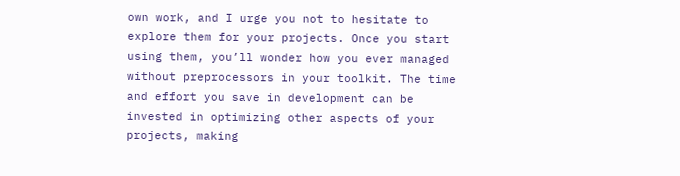own work, and I urge you not to hesitate to explore them for your projects. Once you start using them, you’ll wonder how you ever managed without preprocessors in your toolkit. The time and effort you save in development can be invested in optimizing other aspects of your projects, making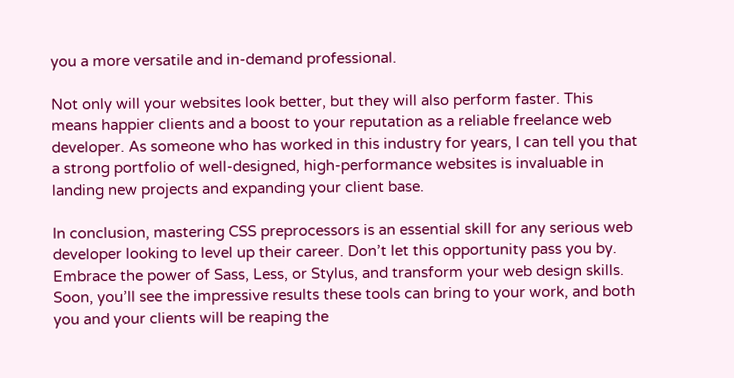you a more versatile and in-demand professional.

Not only will your websites look better, but they will also perform faster. This means happier clients and a boost to your reputation as a reliable freelance web developer. As someone who has worked in this industry for years, I can tell you that a strong portfolio of well-designed, high-performance websites is invaluable in landing new projects and expanding your client base.

In conclusion, mastering CSS preprocessors is an essential skill for any serious web developer looking to level up their career. Don’t let this opportunity pass you by. Embrace the power of Sass, Less, or Stylus, and transform your web design skills. Soon, you’ll see the impressive results these tools can bring to your work, and both you and your clients will be reaping the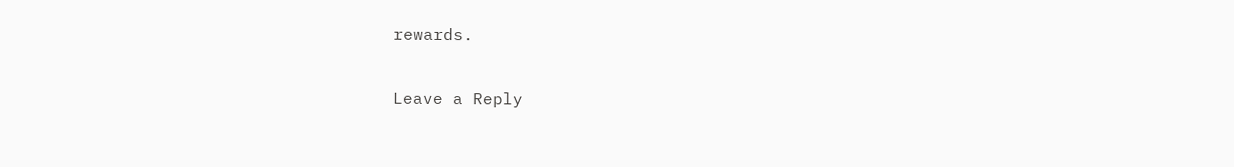rewards.

Leave a Reply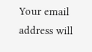Your email address will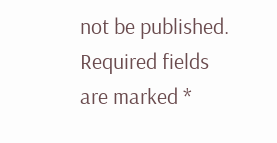not be published. Required fields are marked *